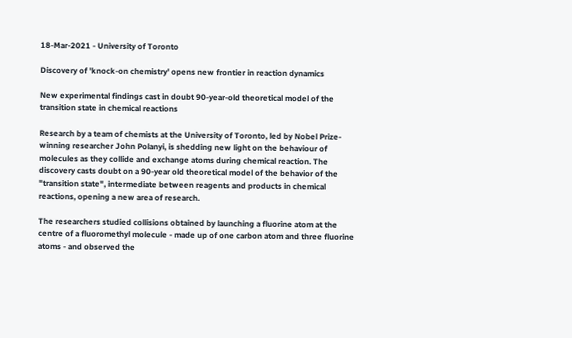18-Mar-2021 - University of Toronto

Discovery of 'knock-on chemistry' opens new frontier in reaction dynamics

New experimental findings cast in doubt 90-year-old theoretical model of the transition state in chemical reactions

Research by a team of chemists at the University of Toronto, led by Nobel Prize-winning researcher John Polanyi, is shedding new light on the behaviour of molecules as they collide and exchange atoms during chemical reaction. The discovery casts doubt on a 90-year old theoretical model of the behavior of the "transition state", intermediate between reagents and products in chemical reactions, opening a new area of research.

The researchers studied collisions obtained by launching a fluorine atom at the centre of a fluoromethyl molecule - made up of one carbon atom and three fluorine atoms - and observed the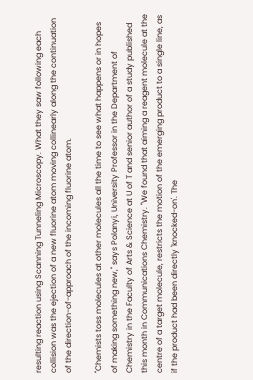resulting reaction using Scanning Tunneling Microscopy. What they saw following each collision was the ejection of a new fluorine atom moving collinearly along the continuation of the direction-of-approach of the incoming fluorine atom.

"Chemists toss molecules at other molecules all the time to see what happens or in hopes of making something new," says Polanyi, University Professor in the Department of Chemistry in the Faculty of Arts & Science at U of T and senior author of a study published this month in Communications Chemistry. "We found that aiming a reagent molecule at the centre of a target molecule, restricts the motion of the emerging product to a single line, as if the product had been directly 'knocked-on'. The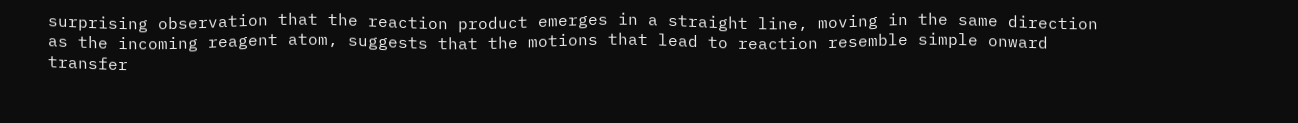surprising observation that the reaction product emerges in a straight line, moving in the same direction as the incoming reagent atom, suggests that the motions that lead to reaction resemble simple onward transfer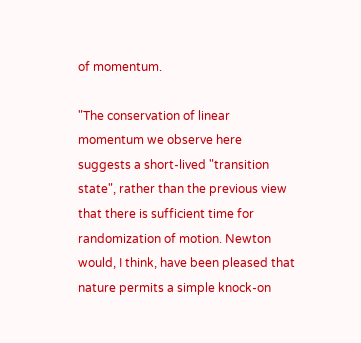of momentum.

"The conservation of linear momentum we observe here suggests a short-lived "transition state", rather than the previous view that there is sufficient time for randomization of motion. Newton would, I think, have been pleased that nature permits a simple knock-on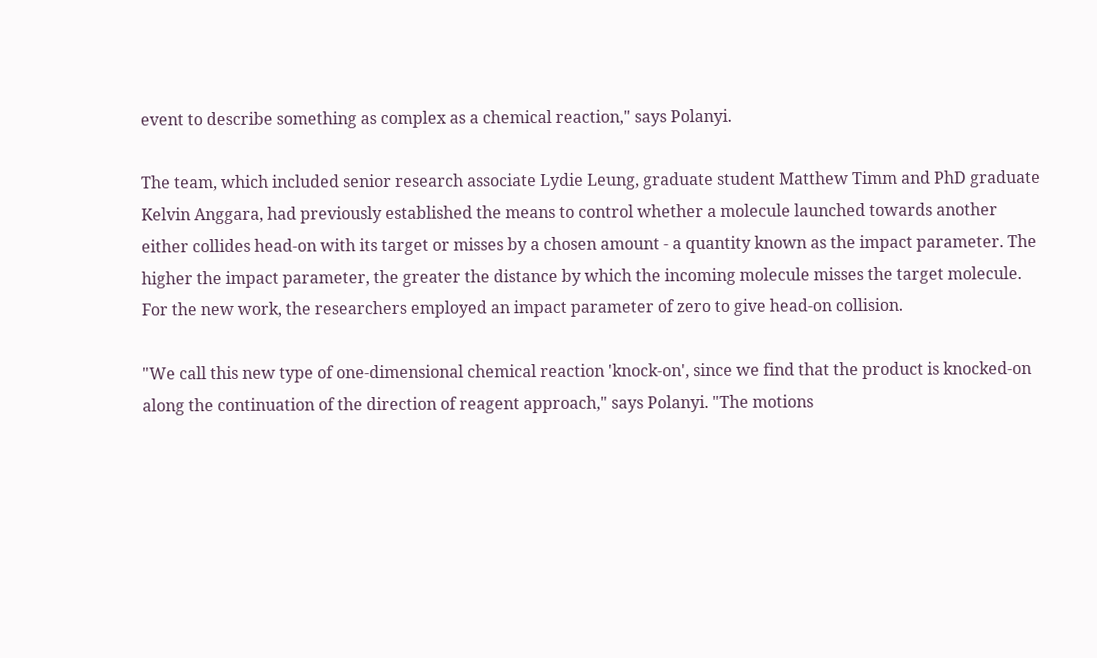event to describe something as complex as a chemical reaction," says Polanyi.

The team, which included senior research associate Lydie Leung, graduate student Matthew Timm and PhD graduate Kelvin Anggara, had previously established the means to control whether a molecule launched towards another either collides head-on with its target or misses by a chosen amount - a quantity known as the impact parameter. The higher the impact parameter, the greater the distance by which the incoming molecule misses the target molecule. For the new work, the researchers employed an impact parameter of zero to give head-on collision.

"We call this new type of one-dimensional chemical reaction 'knock-on', since we find that the product is knocked-on along the continuation of the direction of reagent approach," says Polanyi. "The motions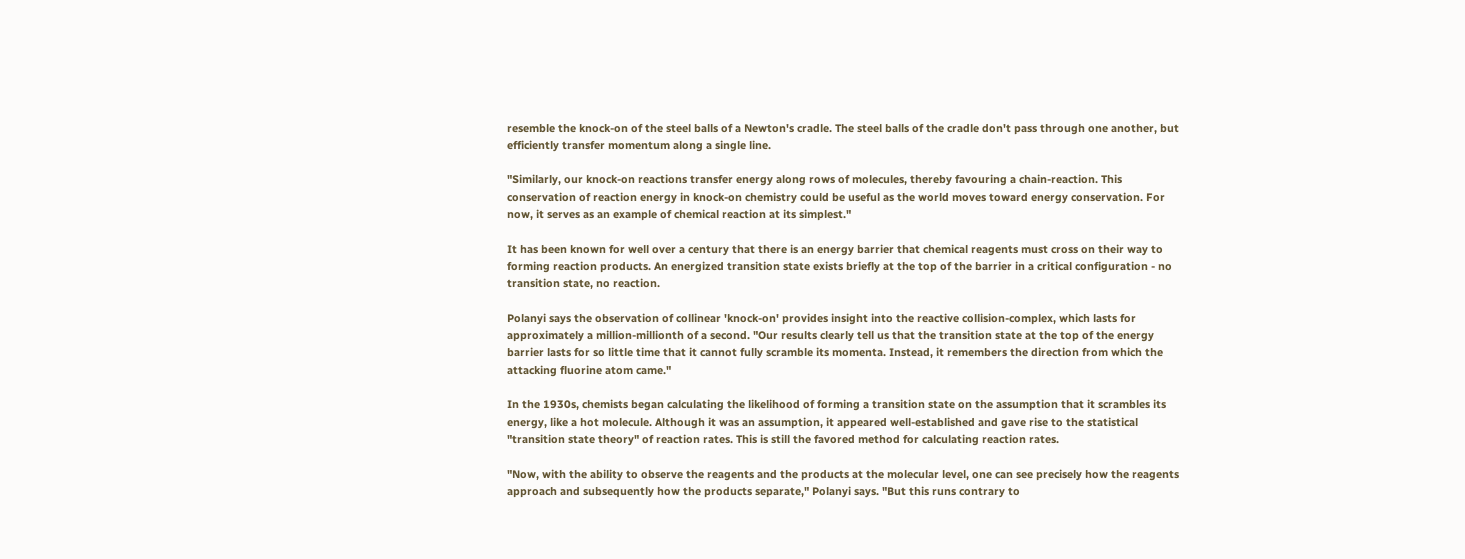resemble the knock-on of the steel balls of a Newton's cradle. The steel balls of the cradle don't pass through one another, but efficiently transfer momentum along a single line.

"Similarly, our knock-on reactions transfer energy along rows of molecules, thereby favouring a chain-reaction. This conservation of reaction energy in knock-on chemistry could be useful as the world moves toward energy conservation. For now, it serves as an example of chemical reaction at its simplest."

It has been known for well over a century that there is an energy barrier that chemical reagents must cross on their way to forming reaction products. An energized transition state exists briefly at the top of the barrier in a critical configuration - no transition state, no reaction.

Polanyi says the observation of collinear 'knock-on' provides insight into the reactive collision-complex, which lasts for approximately a million-millionth of a second. "Our results clearly tell us that the transition state at the top of the energy barrier lasts for so little time that it cannot fully scramble its momenta. Instead, it remembers the direction from which the attacking fluorine atom came."

In the 1930s, chemists began calculating the likelihood of forming a transition state on the assumption that it scrambles its energy, like a hot molecule. Although it was an assumption, it appeared well-established and gave rise to the statistical "transition state theory" of reaction rates. This is still the favored method for calculating reaction rates.

"Now, with the ability to observe the reagents and the products at the molecular level, one can see precisely how the reagents approach and subsequently how the products separate," Polanyi says. "But this runs contrary to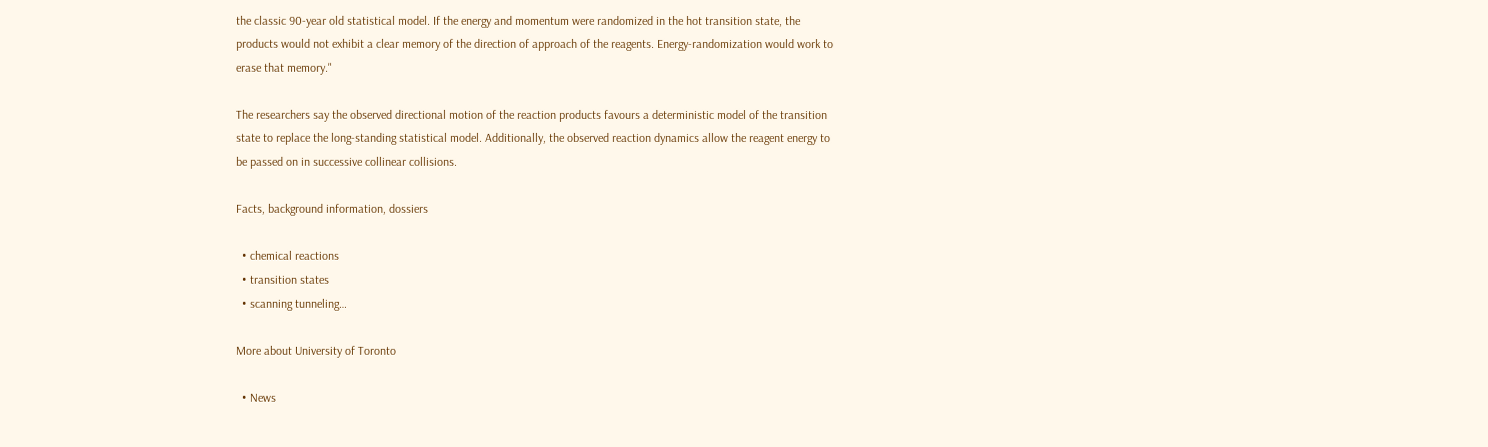the classic 90-year old statistical model. If the energy and momentum were randomized in the hot transition state, the products would not exhibit a clear memory of the direction of approach of the reagents. Energy-randomization would work to erase that memory."

The researchers say the observed directional motion of the reaction products favours a deterministic model of the transition state to replace the long-standing statistical model. Additionally, the observed reaction dynamics allow the reagent energy to be passed on in successive collinear collisions.

Facts, background information, dossiers

  • chemical reactions
  • transition states
  • scanning tunneling…

More about University of Toronto

  • News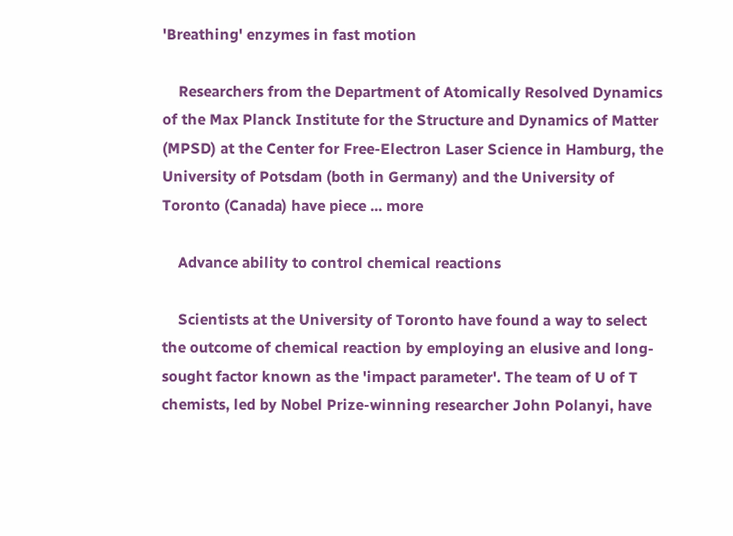'Breathing' enzymes in fast motion

    Researchers from the Department of Atomically Resolved Dynamics of the Max Planck Institute for the Structure and Dynamics of Matter (MPSD) at the Center for Free-Electron Laser Science in Hamburg, the University of Potsdam (both in Germany) and the University of Toronto (Canada) have piece ... more

    Advance ability to control chemical reactions

    Scientists at the University of Toronto have found a way to select the outcome of chemical reaction by employing an elusive and long-sought factor known as the 'impact parameter'. The team of U of T chemists, led by Nobel Prize-winning researcher John Polanyi, have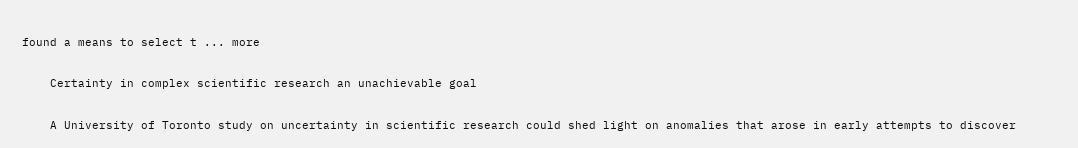found a means to select t ... more

    Certainty in complex scientific research an unachievable goal

    A University of Toronto study on uncertainty in scientific research could shed light on anomalies that arose in early attempts to discover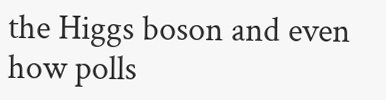the Higgs boson and even how polls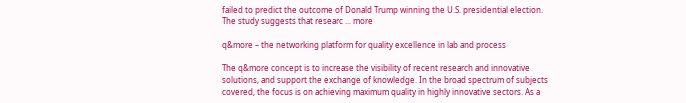failed to predict the outcome of Donald Trump winning the U.S. presidential election. The study suggests that researc ... more

q&more – the networking platform for quality excellence in lab and process

The q&more concept is to increase the visibility of recent research and innovative solutions, and support the exchange of knowledge. In the broad spectrum of subjects covered, the focus is on achieving maximum quality in highly innovative sectors. As a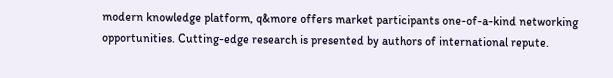modern knowledge platform, q&more offers market participants one-of-a-kind networking opportunities. Cutting-edge research is presented by authors of international repute.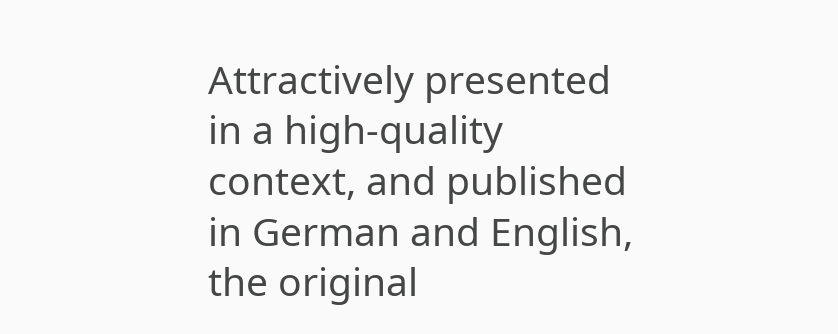Attractively presented in a high-quality context, and published in German and English, the original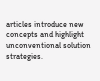articles introduce new concepts and highlight unconventional solution strategies.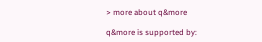> more about q&more

q&more is supported by: